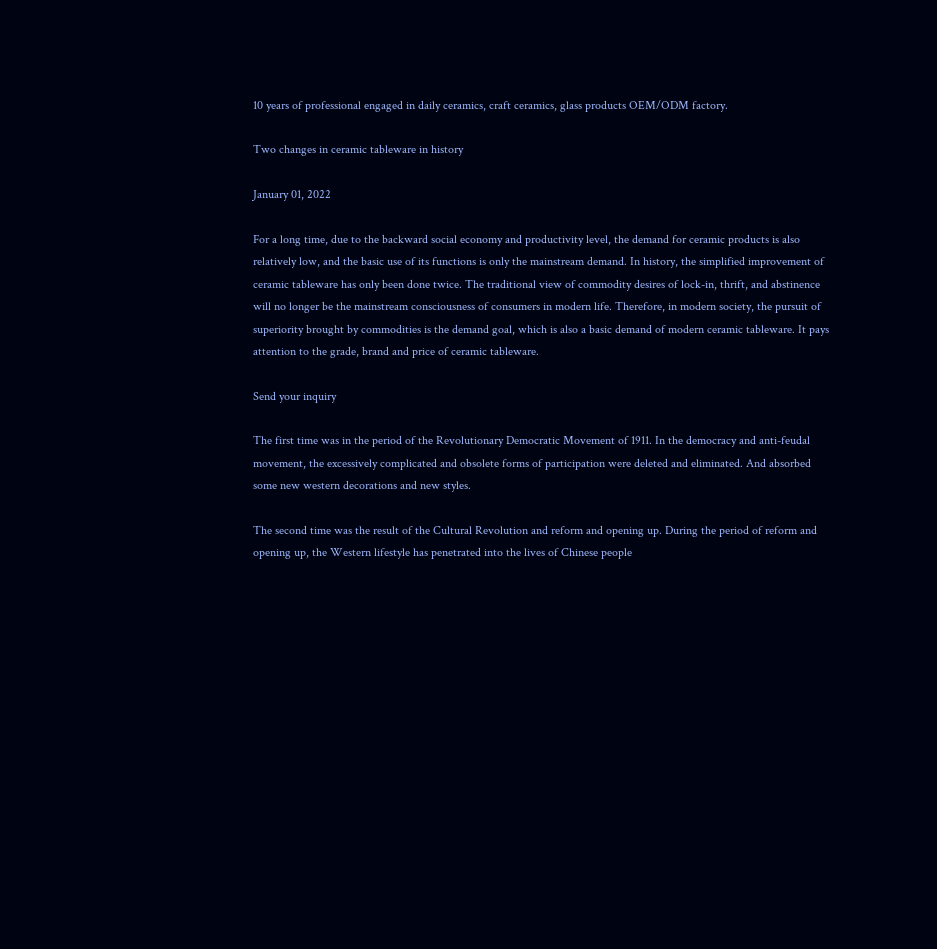10 years of professional engaged in daily ceramics, craft ceramics, glass products OEM/ODM factory.

Two changes in ceramic tableware in history

January 01, 2022

For a long time, due to the backward social economy and productivity level, the demand for ceramic products is also relatively low, and the basic use of its functions is only the mainstream demand. In history, the simplified improvement of ceramic tableware has only been done twice. The traditional view of commodity desires of lock-in, thrift, and abstinence will no longer be the mainstream consciousness of consumers in modern life. Therefore, in modern society, the pursuit of superiority brought by commodities is the demand goal, which is also a basic demand of modern ceramic tableware. It pays attention to the grade, brand and price of ceramic tableware.

Send your inquiry

The first time was in the period of the Revolutionary Democratic Movement of 1911. In the democracy and anti-feudal movement, the excessively complicated and obsolete forms of participation were deleted and eliminated. And absorbed some new western decorations and new styles.

The second time was the result of the Cultural Revolution and reform and opening up. During the period of reform and opening up, the Western lifestyle has penetrated into the lives of Chinese people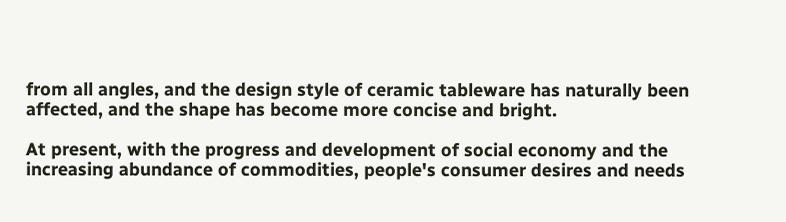from all angles, and the design style of ceramic tableware has naturally been affected, and the shape has become more concise and bright.

At present, with the progress and development of social economy and the increasing abundance of commodities, people's consumer desires and needs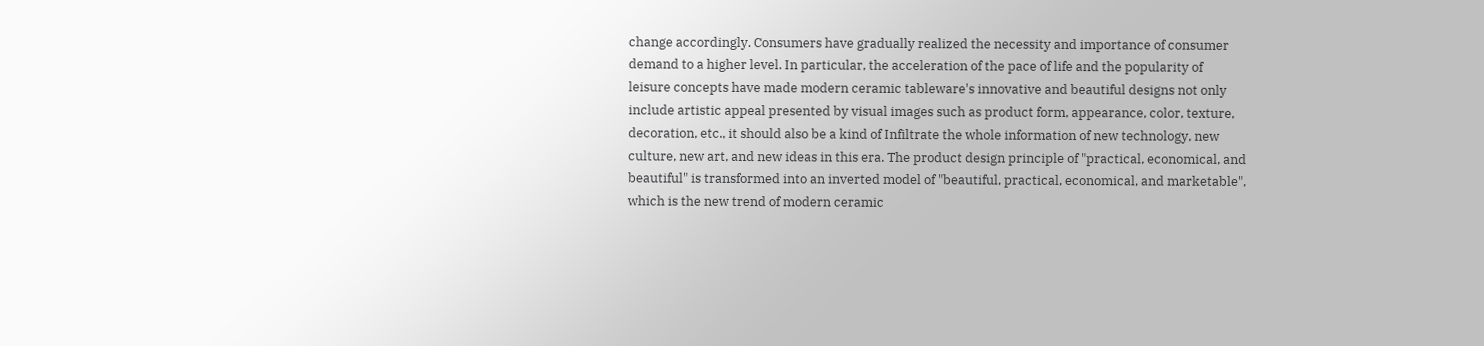change accordingly. Consumers have gradually realized the necessity and importance of consumer demand to a higher level. In particular, the acceleration of the pace of life and the popularity of leisure concepts have made modern ceramic tableware's innovative and beautiful designs not only include artistic appeal presented by visual images such as product form, appearance, color, texture, decoration, etc., it should also be a kind of Infiltrate the whole information of new technology, new culture, new art, and new ideas in this era. The product design principle of "practical, economical, and beautiful" is transformed into an inverted model of "beautiful, practical, economical, and marketable", which is the new trend of modern ceramic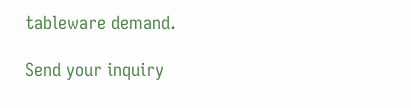tableware demand.

Send your inquiry